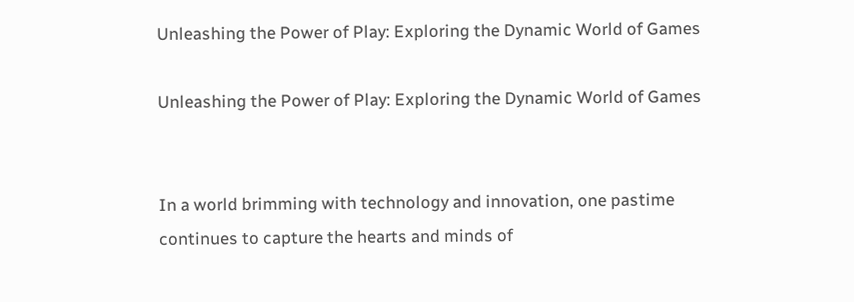Unleashing the Power of Play: Exploring the Dynamic World of Games

Unleashing the Power of Play: Exploring the Dynamic World of Games


In a world brimming with technology and innovation, one pastime continues to capture the hearts and minds of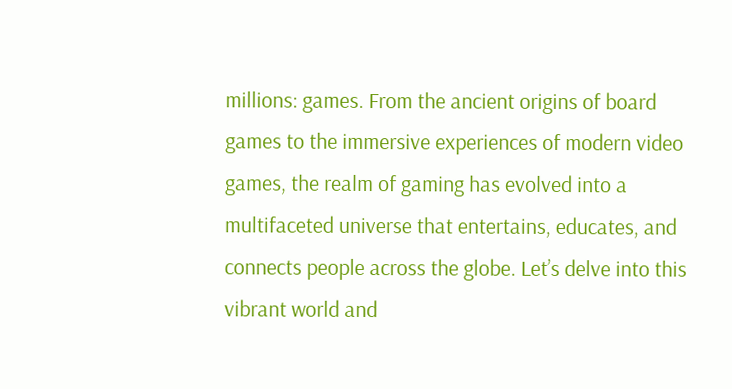millions: games. From the ancient origins of board games to the immersive experiences of modern video games, the realm of gaming has evolved into a multifaceted universe that entertains, educates, and connects people across the globe. Let’s delve into this vibrant world and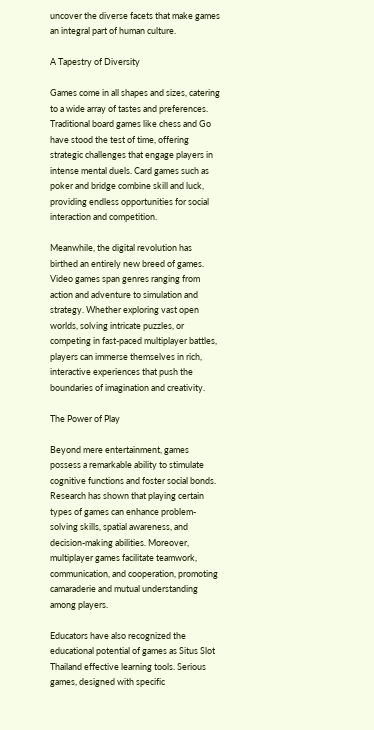uncover the diverse facets that make games an integral part of human culture.

A Tapestry of Diversity

Games come in all shapes and sizes, catering to a wide array of tastes and preferences. Traditional board games like chess and Go have stood the test of time, offering strategic challenges that engage players in intense mental duels. Card games such as poker and bridge combine skill and luck, providing endless opportunities for social interaction and competition.

Meanwhile, the digital revolution has birthed an entirely new breed of games. Video games span genres ranging from action and adventure to simulation and strategy. Whether exploring vast open worlds, solving intricate puzzles, or competing in fast-paced multiplayer battles, players can immerse themselves in rich, interactive experiences that push the boundaries of imagination and creativity.

The Power of Play

Beyond mere entertainment, games possess a remarkable ability to stimulate cognitive functions and foster social bonds. Research has shown that playing certain types of games can enhance problem-solving skills, spatial awareness, and decision-making abilities. Moreover, multiplayer games facilitate teamwork, communication, and cooperation, promoting camaraderie and mutual understanding among players.

Educators have also recognized the educational potential of games as Situs Slot Thailand effective learning tools. Serious games, designed with specific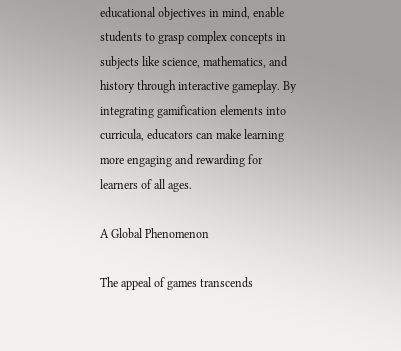educational objectives in mind, enable students to grasp complex concepts in subjects like science, mathematics, and history through interactive gameplay. By integrating gamification elements into curricula, educators can make learning more engaging and rewarding for learners of all ages.

A Global Phenomenon

The appeal of games transcends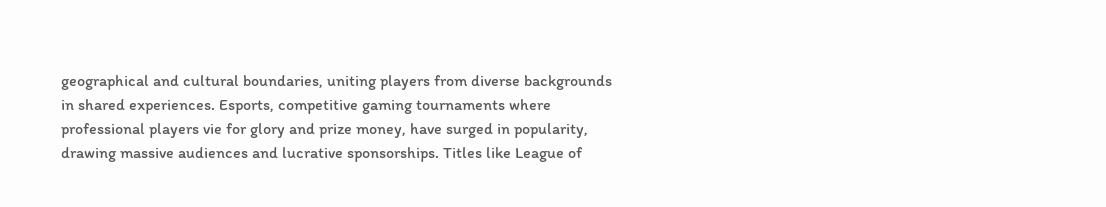geographical and cultural boundaries, uniting players from diverse backgrounds in shared experiences. Esports, competitive gaming tournaments where professional players vie for glory and prize money, have surged in popularity, drawing massive audiences and lucrative sponsorships. Titles like League of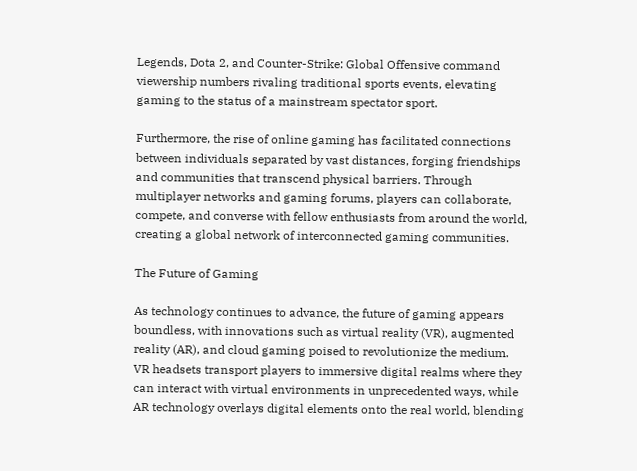Legends, Dota 2, and Counter-Strike: Global Offensive command viewership numbers rivaling traditional sports events, elevating gaming to the status of a mainstream spectator sport.

Furthermore, the rise of online gaming has facilitated connections between individuals separated by vast distances, forging friendships and communities that transcend physical barriers. Through multiplayer networks and gaming forums, players can collaborate, compete, and converse with fellow enthusiasts from around the world, creating a global network of interconnected gaming communities.

The Future of Gaming

As technology continues to advance, the future of gaming appears boundless, with innovations such as virtual reality (VR), augmented reality (AR), and cloud gaming poised to revolutionize the medium. VR headsets transport players to immersive digital realms where they can interact with virtual environments in unprecedented ways, while AR technology overlays digital elements onto the real world, blending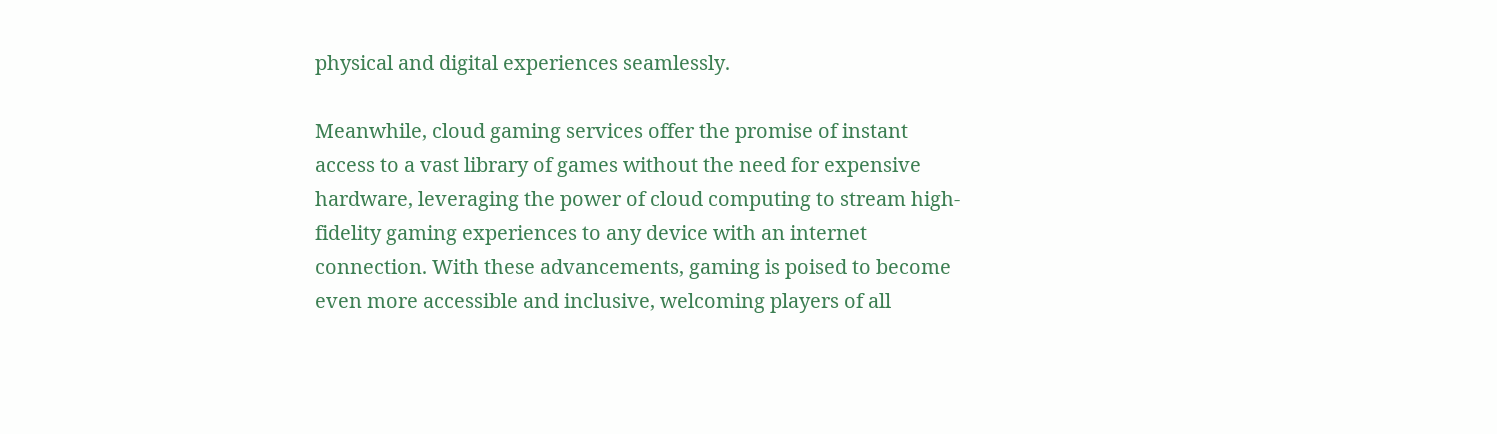physical and digital experiences seamlessly.

Meanwhile, cloud gaming services offer the promise of instant access to a vast library of games without the need for expensive hardware, leveraging the power of cloud computing to stream high-fidelity gaming experiences to any device with an internet connection. With these advancements, gaming is poised to become even more accessible and inclusive, welcoming players of all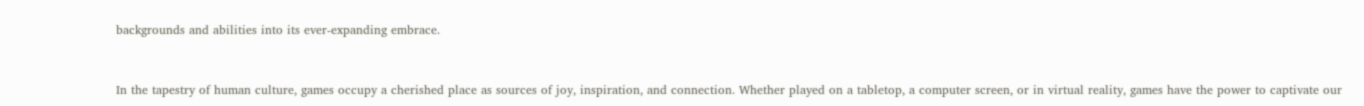backgrounds and abilities into its ever-expanding embrace.


In the tapestry of human culture, games occupy a cherished place as sources of joy, inspiration, and connection. Whether played on a tabletop, a computer screen, or in virtual reality, games have the power to captivate our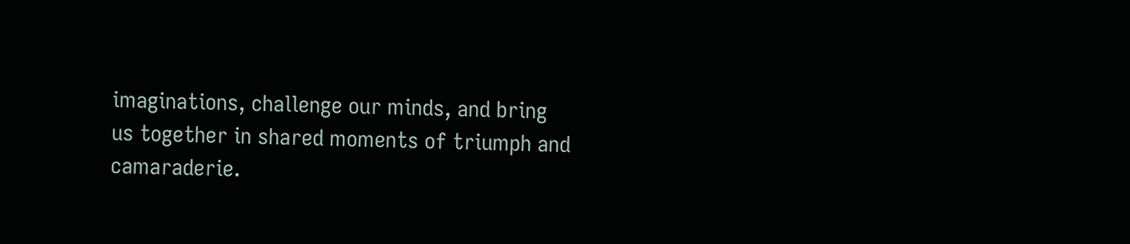imaginations, challenge our minds, and bring us together in shared moments of triumph and camaraderie.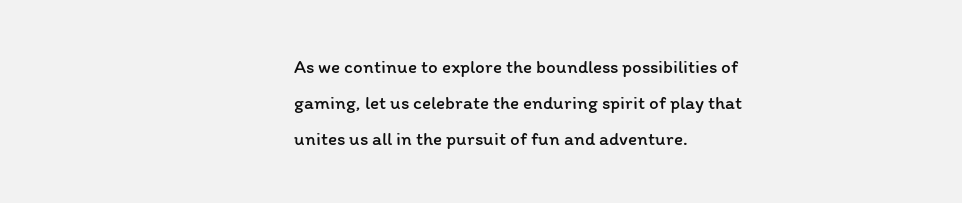As we continue to explore the boundless possibilities of gaming, let us celebrate the enduring spirit of play that unites us all in the pursuit of fun and adventure.